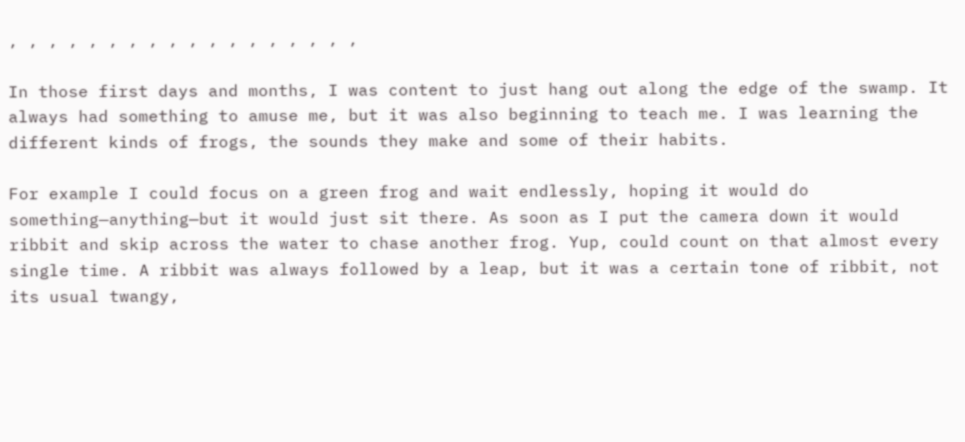, , , , , , , , , , , , , , , , , ,

In those first days and months, I was content to just hang out along the edge of the swamp. It always had something to amuse me, but it was also beginning to teach me. I was learning the different kinds of frogs, the sounds they make and some of their habits.

For example I could focus on a green frog and wait endlessly, hoping it would do something—anything—but it would just sit there. As soon as I put the camera down it would ribbit and skip across the water to chase another frog. Yup, could count on that almost every single time. A ribbit was always followed by a leap, but it was a certain tone of ribbit, not its usual twangy,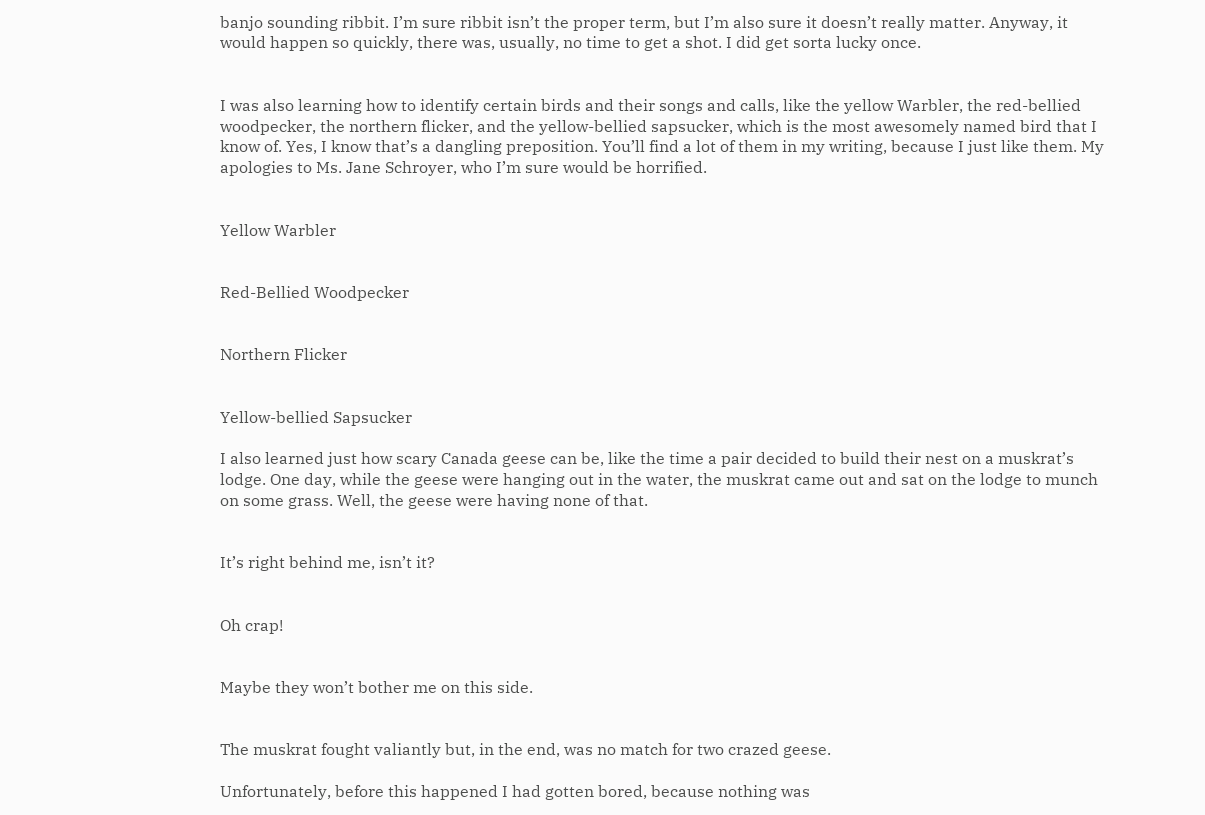banjo sounding ribbit. I’m sure ribbit isn’t the proper term, but I’m also sure it doesn’t really matter. Anyway, it would happen so quickly, there was, usually, no time to get a shot. I did get sorta lucky once.


I was also learning how to identify certain birds and their songs and calls, like the yellow Warbler, the red-bellied woodpecker, the northern flicker, and the yellow-bellied sapsucker, which is the most awesomely named bird that I know of. Yes, I know that’s a dangling preposition. You’ll find a lot of them in my writing, because I just like them. My apologies to Ms. Jane Schroyer, who I’m sure would be horrified.


Yellow Warbler


Red-Bellied Woodpecker


Northern Flicker


Yellow-bellied Sapsucker

I also learned just how scary Canada geese can be, like the time a pair decided to build their nest on a muskrat’s lodge. One day, while the geese were hanging out in the water, the muskrat came out and sat on the lodge to munch on some grass. Well, the geese were having none of that.


It’s right behind me, isn’t it?


Oh crap!


Maybe they won’t bother me on this side.


The muskrat fought valiantly but, in the end, was no match for two crazed geese.

Unfortunately, before this happened I had gotten bored, because nothing was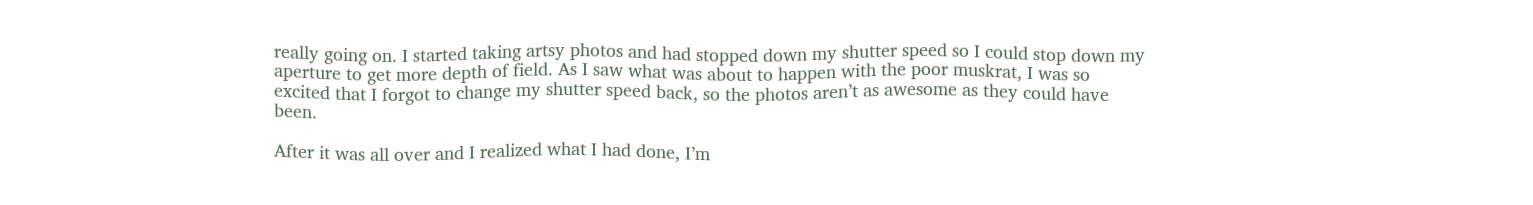really going on. I started taking artsy photos and had stopped down my shutter speed so I could stop down my aperture to get more depth of field. As I saw what was about to happen with the poor muskrat, I was so excited that I forgot to change my shutter speed back, so the photos aren’t as awesome as they could have been.

After it was all over and I realized what I had done, I’m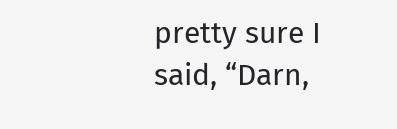pretty sure I said, “Darn,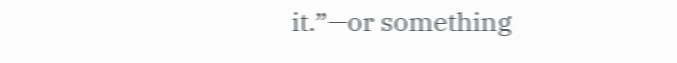it.”—or something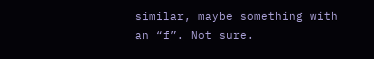similar, maybe something with an “f”. Not sure.